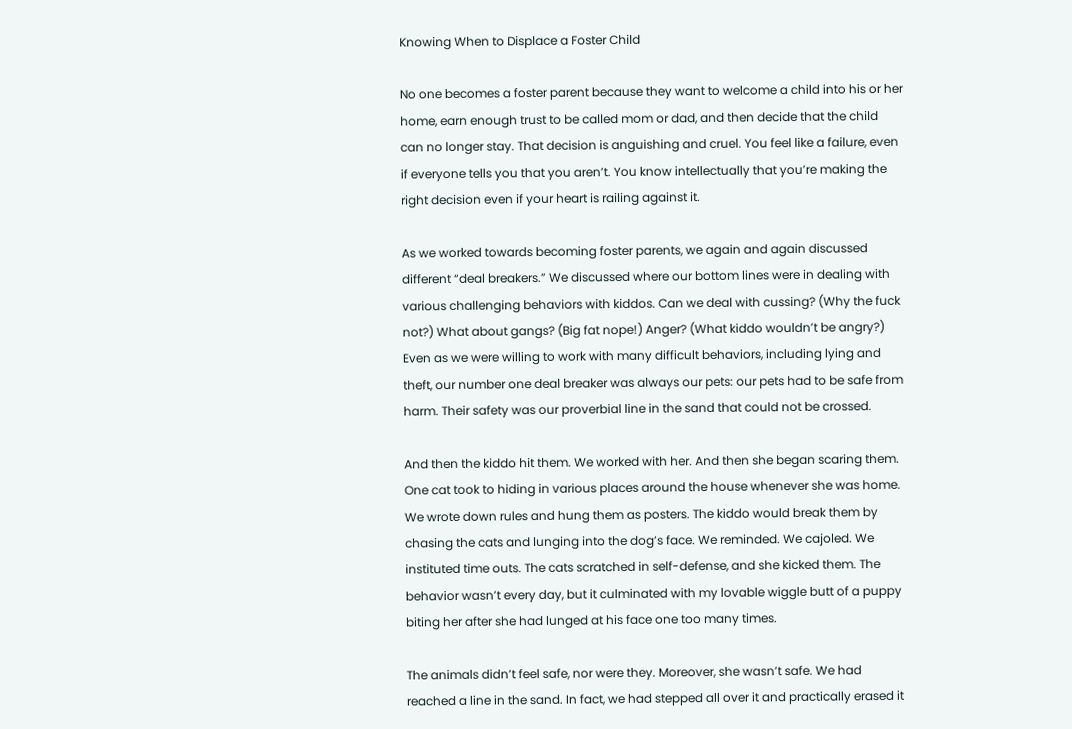Knowing When to Displace a Foster Child

No one becomes a foster parent because they want to welcome a child into his or her home, earn enough trust to be called mom or dad, and then decide that the child can no longer stay. That decision is anguishing and cruel. You feel like a failure, even if everyone tells you that you aren’t. You know intellectually that you’re making the right decision even if your heart is railing against it.

As we worked towards becoming foster parents, we again and again discussed different “deal breakers.” We discussed where our bottom lines were in dealing with various challenging behaviors with kiddos. Can we deal with cussing? (Why the fuck not?) What about gangs? (Big fat nope!) Anger? (What kiddo wouldn’t be angry?) Even as we were willing to work with many difficult behaviors, including lying and theft, our number one deal breaker was always our pets: our pets had to be safe from harm. Their safety was our proverbial line in the sand that could not be crossed.

And then the kiddo hit them. We worked with her. And then she began scaring them. One cat took to hiding in various places around the house whenever she was home. We wrote down rules and hung them as posters. The kiddo would break them by chasing the cats and lunging into the dog’s face. We reminded. We cajoled. We instituted time outs. The cats scratched in self-defense, and she kicked them. The behavior wasn’t every day, but it culminated with my lovable wiggle butt of a puppy biting her after she had lunged at his face one too many times.

The animals didn’t feel safe, nor were they. Moreover, she wasn’t safe. We had reached a line in the sand. In fact, we had stepped all over it and practically erased it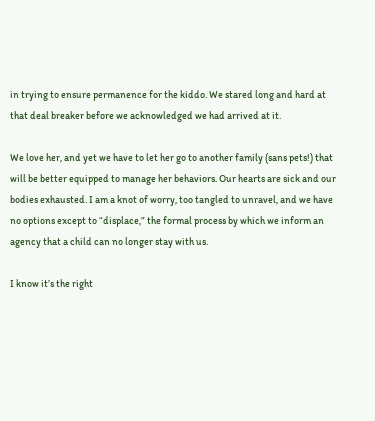in trying to ensure permanence for the kiddo. We stared long and hard at that deal breaker before we acknowledged we had arrived at it.

We love her, and yet we have to let her go to another family (sans pets!) that will be better equipped to manage her behaviors. Our hearts are sick and our bodies exhausted. I am a knot of worry, too tangled to unravel, and we have no options except to “displace,” the formal process by which we inform an agency that a child can no longer stay with us.

I know it’s the right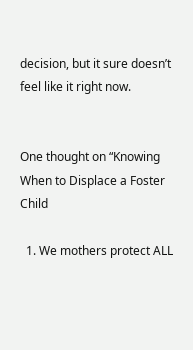decision, but it sure doesn’t feel like it right now.


One thought on “Knowing When to Displace a Foster Child

  1. We mothers protect ALL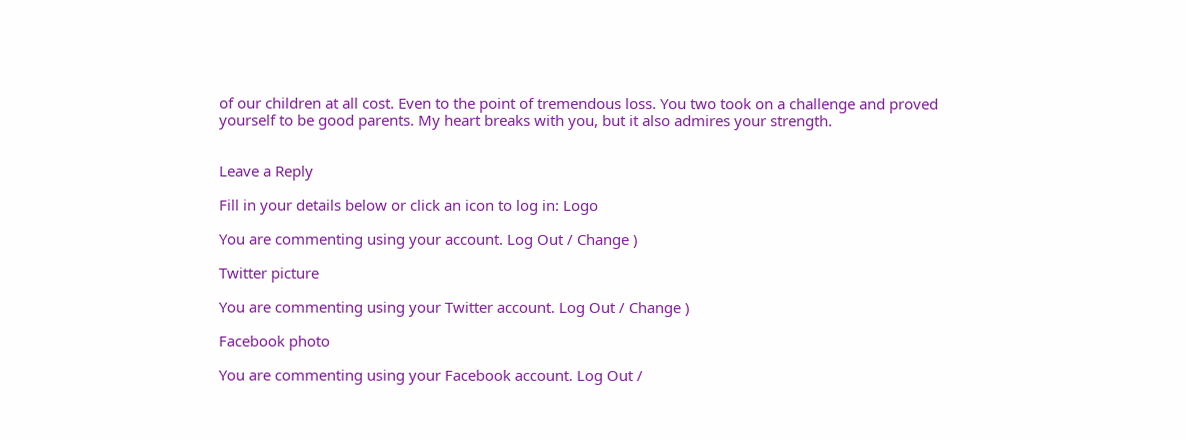of our children at all cost. Even to the point of tremendous loss. You two took on a challenge and proved yourself to be good parents. My heart breaks with you, but it also admires your strength.


Leave a Reply

Fill in your details below or click an icon to log in: Logo

You are commenting using your account. Log Out / Change )

Twitter picture

You are commenting using your Twitter account. Log Out / Change )

Facebook photo

You are commenting using your Facebook account. Log Out /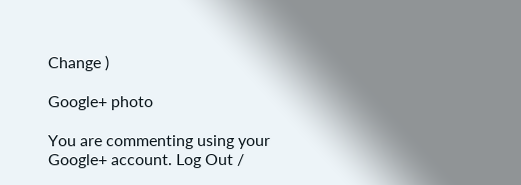Change )

Google+ photo

You are commenting using your Google+ account. Log Out /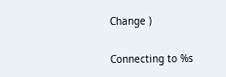Change )

Connecting to %s